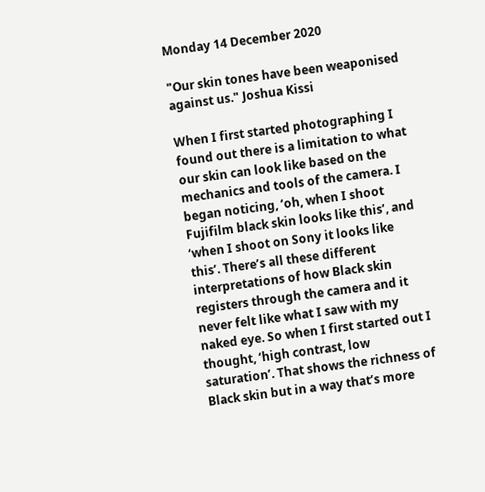Monday 14 December 2020

"Our skin tones have been weaponised against us." Joshua Kissi

When I first started photographing I found out there is a limitation to what our skin can look like based on the mechanics and tools of the camera. I began noticing, ‘oh, when I shoot Fujifilm black skin looks like this’, and ‘when I shoot on Sony it looks like this’. There’s all these different interpretations of how Black skin registers through the camera and it never felt like what I saw with my naked eye. So when I first started out I thought, ‘high contrast, low saturation’. That shows the richness of Black skin but in a way that’s more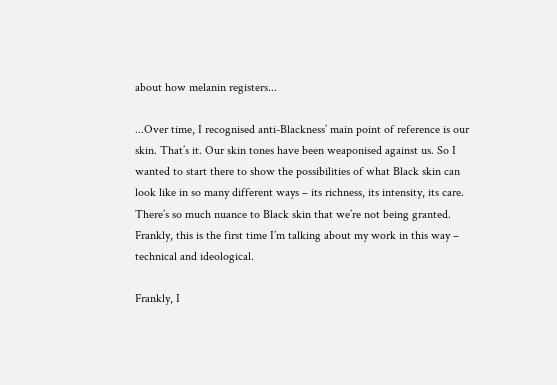about how melanin registers...

...Over time, I recognised anti-Blackness’ main point of reference is our skin. That’s it. Our skin tones have been weaponised against us. So I wanted to start there to show the possibilities of what Black skin can look like in so many different ways – its richness, its intensity, its care. There’s so much nuance to Black skin that we’re not being granted. Frankly, this is the first time I’m talking about my work in this way – technical and ideological.

Frankly, I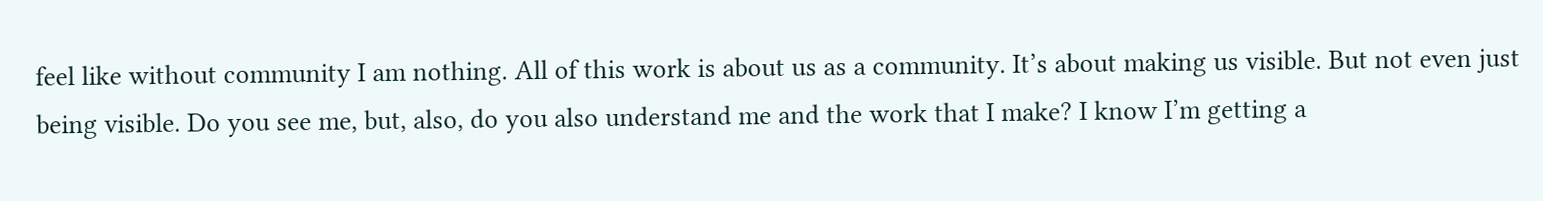feel like without community I am nothing. All of this work is about us as a community. It’s about making us visible. But not even just being visible. Do you see me, but, also, do you also understand me and the work that I make? I know I’m getting a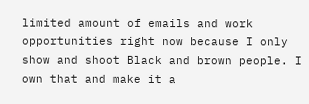limited amount of emails and work opportunities right now because I only show and shoot Black and brown people. I own that and make it a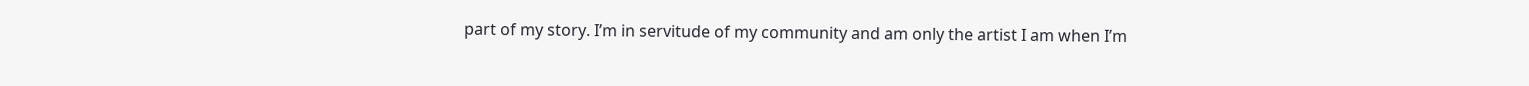part of my story. I’m in servitude of my community and am only the artist I am when I’m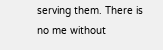serving them. There is no me without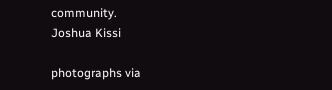community.
Joshua Kissi

photographs via